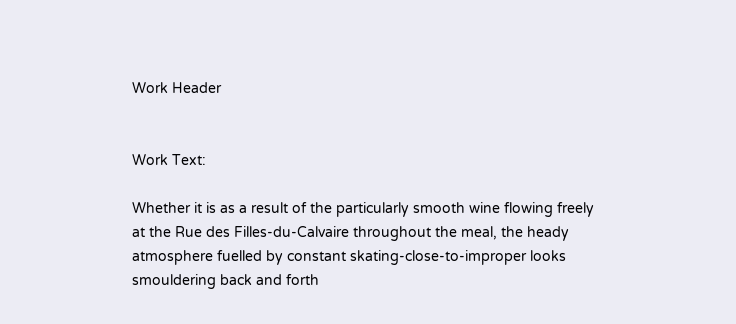Work Header


Work Text:

Whether it is as a result of the particularly smooth wine flowing freely at the Rue des Filles-du-Calvaire throughout the meal, the heady atmosphere fuelled by constant skating-close-to-improper looks smouldering back and forth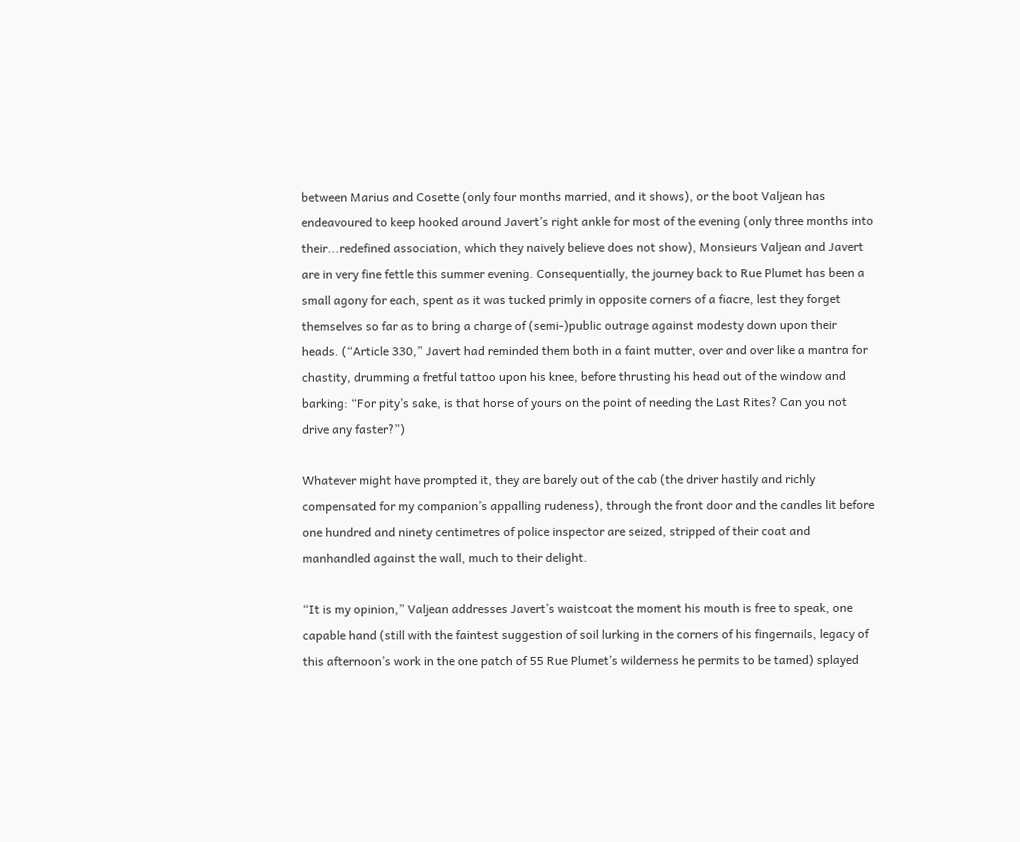between Marius and Cosette (only four months married, and it shows), or the boot Valjean has endeavoured to keep hooked around Javert’s right ankle for most of the evening (only three months into their...redefined association, which they naively believe does not show), Monsieurs Valjean and Javert are in very fine fettle this summer evening. Consequentially, the journey back to Rue Plumet has been a small agony for each, spent as it was tucked primly in opposite corners of a fiacre, lest they forget themselves so far as to bring a charge of (semi-)public outrage against modesty down upon their heads. (“Article 330,” Javert had reminded them both in a faint mutter, over and over like a mantra for chastity, drumming a fretful tattoo upon his knee, before thrusting his head out of the window and barking: “For pity’s sake, is that horse of yours on the point of needing the Last Rites? Can you not drive any faster?”)

Whatever might have prompted it, they are barely out of the cab (the driver hastily and richly compensated for my companion’s appalling rudeness), through the front door and the candles lit before one hundred and ninety centimetres of police inspector are seized, stripped of their coat and manhandled against the wall, much to their delight.

“It is my opinion,” Valjean addresses Javert’s waistcoat the moment his mouth is free to speak, one capable hand (still with the faintest suggestion of soil lurking in the corners of his fingernails, legacy of this afternoon’s work in the one patch of 55 Rue Plumet’s wilderness he permits to be tamed) splayed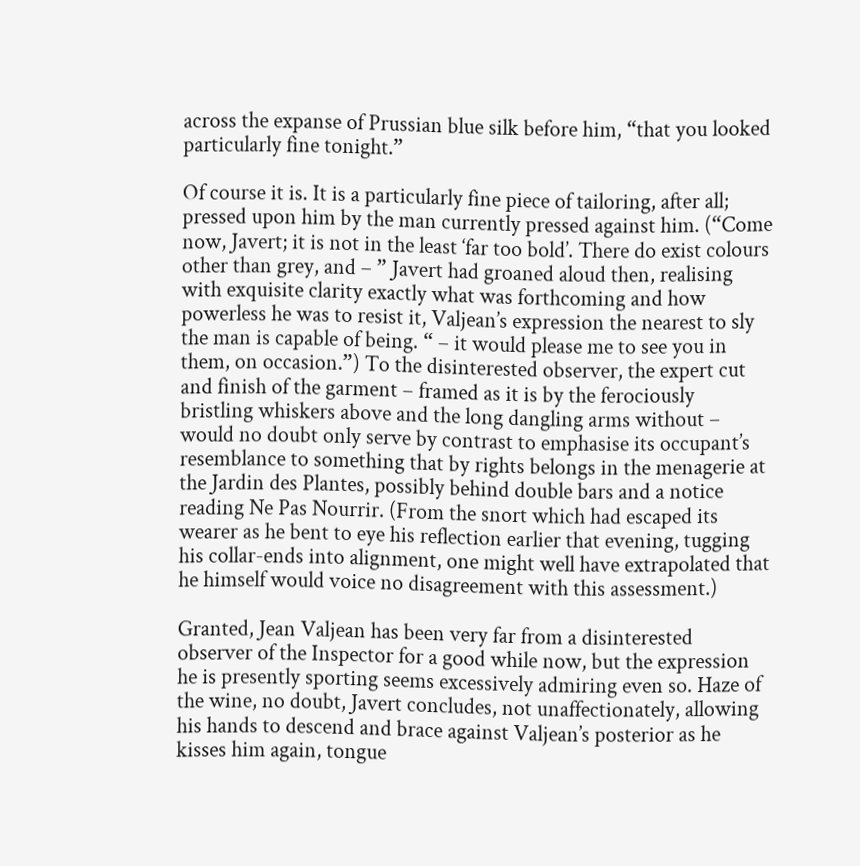across the expanse of Prussian blue silk before him, “that you looked particularly fine tonight.”

Of course it is. It is a particularly fine piece of tailoring, after all; pressed upon him by the man currently pressed against him. (“Come now, Javert; it is not in the least ‘far too bold’. There do exist colours other than grey, and – ” Javert had groaned aloud then, realising with exquisite clarity exactly what was forthcoming and how powerless he was to resist it, Valjean’s expression the nearest to sly the man is capable of being. “ – it would please me to see you in them, on occasion.”) To the disinterested observer, the expert cut and finish of the garment – framed as it is by the ferociously bristling whiskers above and the long dangling arms without – would no doubt only serve by contrast to emphasise its occupant’s resemblance to something that by rights belongs in the menagerie at the Jardin des Plantes, possibly behind double bars and a notice reading Ne Pas Nourrir. (From the snort which had escaped its wearer as he bent to eye his reflection earlier that evening, tugging his collar-ends into alignment, one might well have extrapolated that he himself would voice no disagreement with this assessment.)

Granted, Jean Valjean has been very far from a disinterested observer of the Inspector for a good while now, but the expression he is presently sporting seems excessively admiring even so. Haze of the wine, no doubt, Javert concludes, not unaffectionately, allowing his hands to descend and brace against Valjean’s posterior as he kisses him again, tongue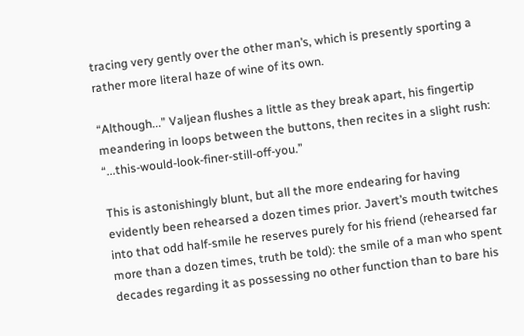tracing very gently over the other man’s, which is presently sporting a rather more literal haze of wine of its own.

“Although...” Valjean flushes a little as they break apart, his fingertip meandering in loops between the buttons, then recites in a slight rush: “...this-would-look-finer-still-off-you.”

This is astonishingly blunt, but all the more endearing for having evidently been rehearsed a dozen times prior. Javert’s mouth twitches into that odd half-smile he reserves purely for his friend (rehearsed far more than a dozen times, truth be told): the smile of a man who spent decades regarding it as possessing no other function than to bare his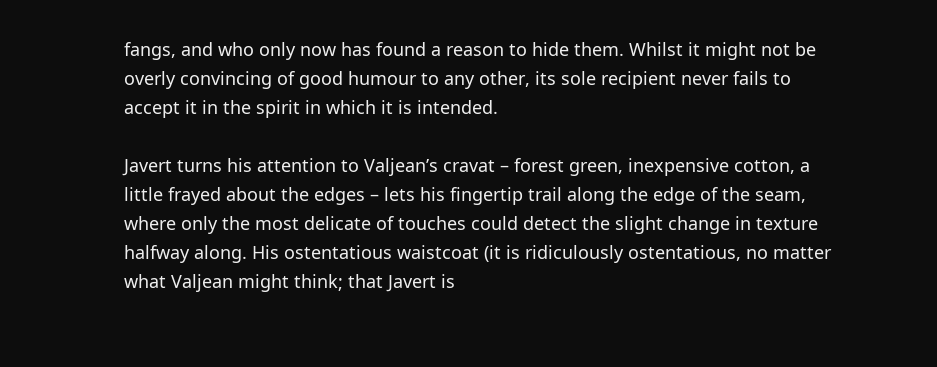fangs, and who only now has found a reason to hide them. Whilst it might not be overly convincing of good humour to any other, its sole recipient never fails to accept it in the spirit in which it is intended.

Javert turns his attention to Valjean’s cravat – forest green, inexpensive cotton, a little frayed about the edges – lets his fingertip trail along the edge of the seam, where only the most delicate of touches could detect the slight change in texture halfway along. His ostentatious waistcoat (it is ridiculously ostentatious, no matter what Valjean might think; that Javert is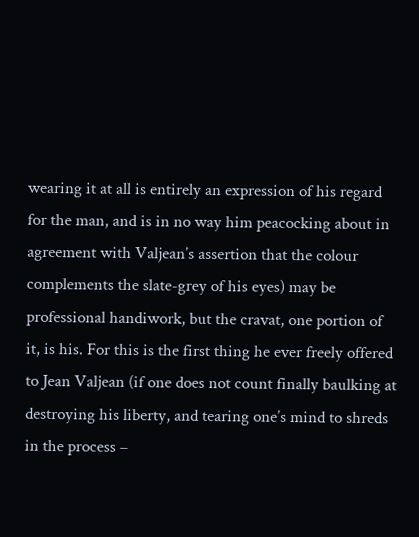wearing it at all is entirely an expression of his regard for the man, and is in no way him peacocking about in agreement with Valjean’s assertion that the colour complements the slate-grey of his eyes) may be professional handiwork, but the cravat, one portion of it, is his. For this is the first thing he ever freely offered to Jean Valjean (if one does not count finally baulking at destroying his liberty, and tearing one’s mind to shreds in the process –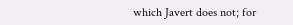which Javert does not; for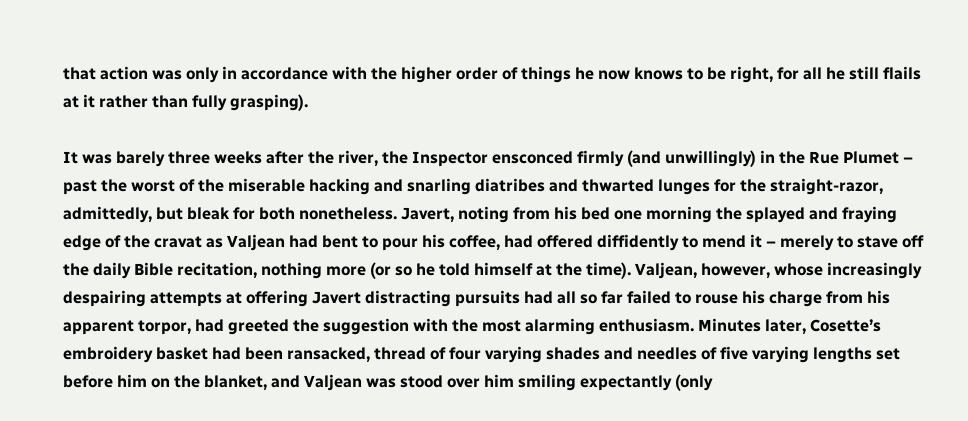that action was only in accordance with the higher order of things he now knows to be right, for all he still flails at it rather than fully grasping).

It was barely three weeks after the river, the Inspector ensconced firmly (and unwillingly) in the Rue Plumet – past the worst of the miserable hacking and snarling diatribes and thwarted lunges for the straight-razor, admittedly, but bleak for both nonetheless. Javert, noting from his bed one morning the splayed and fraying edge of the cravat as Valjean had bent to pour his coffee, had offered diffidently to mend it – merely to stave off the daily Bible recitation, nothing more (or so he told himself at the time). Valjean, however, whose increasingly despairing attempts at offering Javert distracting pursuits had all so far failed to rouse his charge from his apparent torpor, had greeted the suggestion with the most alarming enthusiasm. Minutes later, Cosette’s embroidery basket had been ransacked, thread of four varying shades and needles of five varying lengths set before him on the blanket, and Valjean was stood over him smiling expectantly (only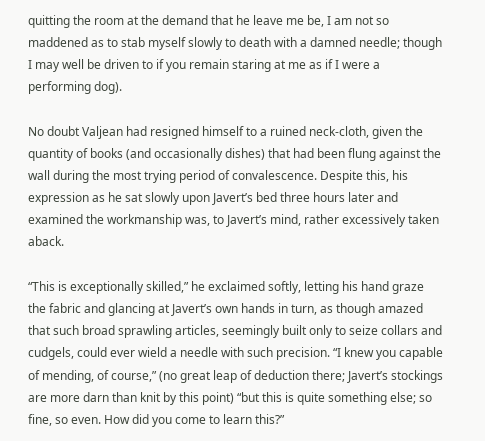quitting the room at the demand that he leave me be, I am not so maddened as to stab myself slowly to death with a damned needle; though I may well be driven to if you remain staring at me as if I were a performing dog).

No doubt Valjean had resigned himself to a ruined neck-cloth, given the quantity of books (and occasionally dishes) that had been flung against the wall during the most trying period of convalescence. Despite this, his expression as he sat slowly upon Javert’s bed three hours later and examined the workmanship was, to Javert’s mind, rather excessively taken aback.

“This is exceptionally skilled,” he exclaimed softly, letting his hand graze the fabric and glancing at Javert’s own hands in turn, as though amazed that such broad sprawling articles, seemingly built only to seize collars and cudgels, could ever wield a needle with such precision. “I knew you capable of mending, of course,” (no great leap of deduction there; Javert’s stockings are more darn than knit by this point) “but this is quite something else; so fine, so even. How did you come to learn this?”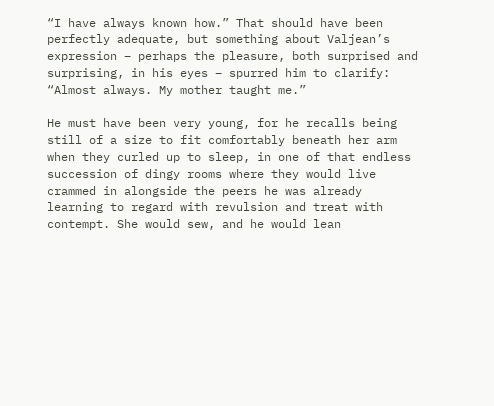“I have always known how.” That should have been perfectly adequate, but something about Valjean’s expression – perhaps the pleasure, both surprised and surprising, in his eyes – spurred him to clarify: “Almost always. My mother taught me.”

He must have been very young, for he recalls being still of a size to fit comfortably beneath her arm when they curled up to sleep, in one of that endless succession of dingy rooms where they would live crammed in alongside the peers he was already learning to regard with revulsion and treat with contempt. She would sew, and he would lean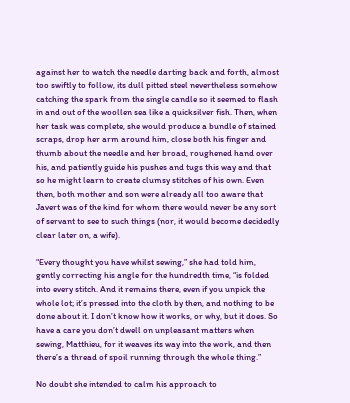against her to watch the needle darting back and forth, almost too swiftly to follow, its dull pitted steel nevertheless somehow catching the spark from the single candle so it seemed to flash in and out of the woollen sea like a quicksilver fish. Then, when her task was complete, she would produce a bundle of stained scraps, drop her arm around him, close both his finger and thumb about the needle and her broad, roughened hand over his, and patiently guide his pushes and tugs this way and that so he might learn to create clumsy stitches of his own. Even then, both mother and son were already all too aware that Javert was of the kind for whom there would never be any sort of servant to see to such things (nor, it would become decidedly clear later on, a wife).

“Every thought you have whilst sewing,” she had told him, gently correcting his angle for the hundredth time, “is folded into every stitch. And it remains there, even if you unpick the whole lot; it’s pressed into the cloth by then, and nothing to be done about it. I don’t know how it works, or why, but it does. So have a care you don’t dwell on unpleasant matters when sewing, Matthieu, for it weaves its way into the work, and then there’s a thread of spoil running through the whole thing.”

No doubt she intended to calm his approach to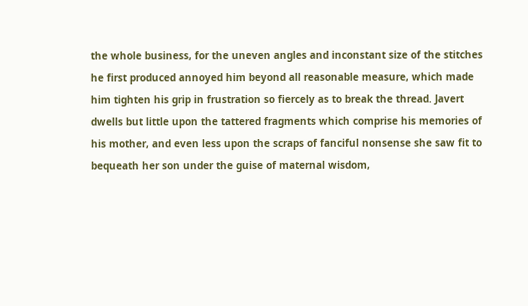the whole business, for the uneven angles and inconstant size of the stitches he first produced annoyed him beyond all reasonable measure, which made him tighten his grip in frustration so fiercely as to break the thread. Javert dwells but little upon the tattered fragments which comprise his memories of his mother, and even less upon the scraps of fanciful nonsense she saw fit to bequeath her son under the guise of maternal wisdom,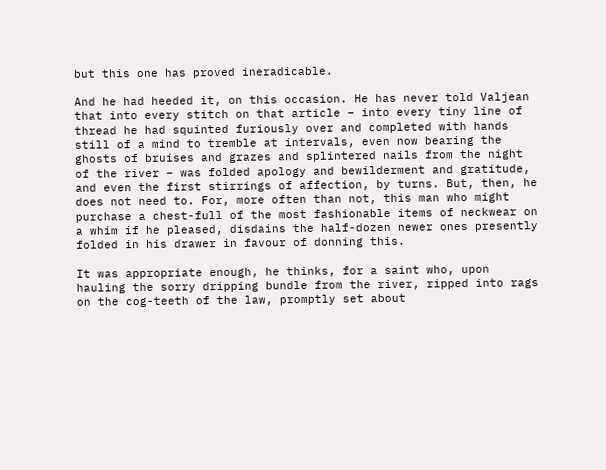but this one has proved ineradicable.

And he had heeded it, on this occasion. He has never told Valjean that into every stitch on that article – into every tiny line of thread he had squinted furiously over and completed with hands still of a mind to tremble at intervals, even now bearing the ghosts of bruises and grazes and splintered nails from the night of the river – was folded apology and bewilderment and gratitude, and even the first stirrings of affection, by turns. But, then, he does not need to. For, more often than not, this man who might purchase a chest-full of the most fashionable items of neckwear on a whim if he pleased, disdains the half-dozen newer ones presently folded in his drawer in favour of donning this.

It was appropriate enough, he thinks, for a saint who, upon hauling the sorry dripping bundle from the river, ripped into rags on the cog-teeth of the law, promptly set about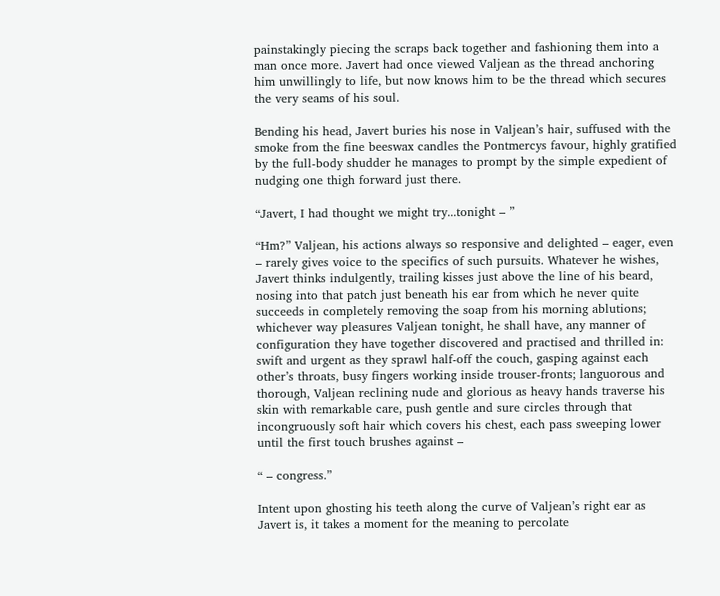painstakingly piecing the scraps back together and fashioning them into a man once more. Javert had once viewed Valjean as the thread anchoring him unwillingly to life, but now knows him to be the thread which secures the very seams of his soul.

Bending his head, Javert buries his nose in Valjean’s hair, suffused with the smoke from the fine beeswax candles the Pontmercys favour, highly gratified by the full-body shudder he manages to prompt by the simple expedient of nudging one thigh forward just there.

“Javert, I had thought we might try...tonight – ”

“Hm?” Valjean, his actions always so responsive and delighted – eager, even – rarely gives voice to the specifics of such pursuits. Whatever he wishes, Javert thinks indulgently, trailing kisses just above the line of his beard, nosing into that patch just beneath his ear from which he never quite succeeds in completely removing the soap from his morning ablutions; whichever way pleasures Valjean tonight, he shall have, any manner of configuration they have together discovered and practised and thrilled in: swift and urgent as they sprawl half-off the couch, gasping against each other’s throats, busy fingers working inside trouser-fronts; languorous and thorough, Valjean reclining nude and glorious as heavy hands traverse his skin with remarkable care, push gentle and sure circles through that incongruously soft hair which covers his chest, each pass sweeping lower until the first touch brushes against –

“ – congress.”

Intent upon ghosting his teeth along the curve of Valjean’s right ear as Javert is, it takes a moment for the meaning to percolate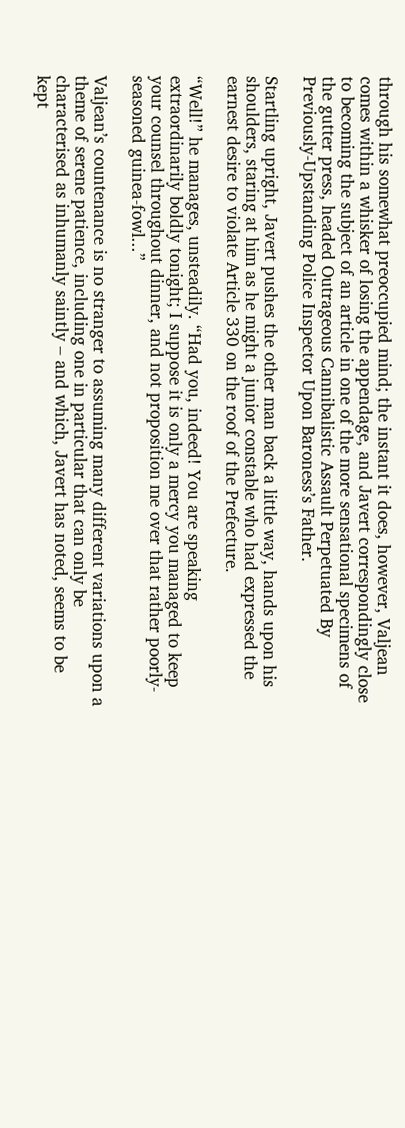through his somewhat preoccupied mind; the instant it does, however, Valjean comes within a whisker of losing the appendage, and Javert correspondingly close to becoming the subject of an article in one of the more sensational specimens of the gutter press, headed Outrageous Cannibalistic Assault Perpetuated By Previously-Upstanding Police Inspector Upon Baroness’s Father.

Startling upright, Javert pushes the other man back a little way, hands upon his shoulders, staring at him as he might a junior constable who had expressed the earnest desire to violate Article 330 on the roof of the Prefecture.

“Well!” he manages, unsteadily. “Had you, indeed! You are speaking extraordinarily boldly tonight; I suppose it is only a mercy you managed to keep your counsel throughout dinner, and not proposition me over that rather poorly-seasoned guinea-fowl...”

Valjean’s countenance is no stranger to assuming many different variations upon a theme of serene patience, including one in particular that can only be characterised as inhumanly saintly – and which, Javert has noted, seems to be kept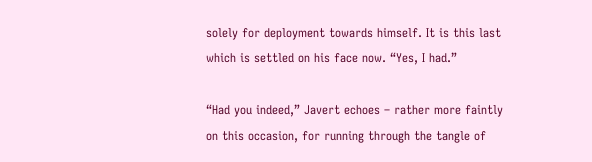solely for deployment towards himself. It is this last which is settled on his face now. “Yes, I had.”

“Had you indeed,” Javert echoes – rather more faintly on this occasion, for running through the tangle of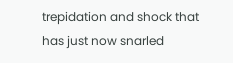trepidation and shock that has just now snarled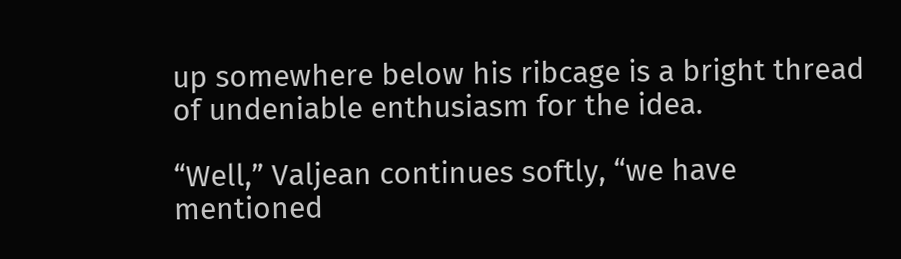up somewhere below his ribcage is a bright thread of undeniable enthusiasm for the idea.

“Well,” Valjean continues softly, “we have mentioned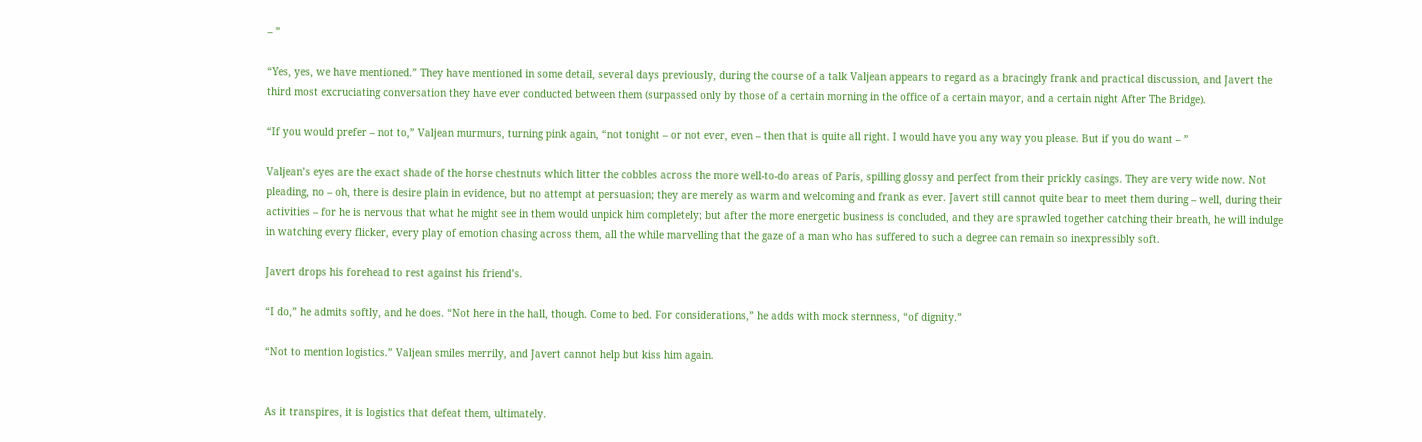– ”

“Yes, yes, we have mentioned.” They have mentioned in some detail, several days previously, during the course of a talk Valjean appears to regard as a bracingly frank and practical discussion, and Javert the third most excruciating conversation they have ever conducted between them (surpassed only by those of a certain morning in the office of a certain mayor, and a certain night After The Bridge).

“If you would prefer – not to,” Valjean murmurs, turning pink again, “not tonight – or not ever, even – then that is quite all right. I would have you any way you please. But if you do want – ”

Valjean’s eyes are the exact shade of the horse chestnuts which litter the cobbles across the more well-to-do areas of Paris, spilling glossy and perfect from their prickly casings. They are very wide now. Not pleading, no – oh, there is desire plain in evidence, but no attempt at persuasion; they are merely as warm and welcoming and frank as ever. Javert still cannot quite bear to meet them during – well, during their activities – for he is nervous that what he might see in them would unpick him completely; but after the more energetic business is concluded, and they are sprawled together catching their breath, he will indulge in watching every flicker, every play of emotion chasing across them, all the while marvelling that the gaze of a man who has suffered to such a degree can remain so inexpressibly soft.

Javert drops his forehead to rest against his friend’s.

“I do,” he admits softly, and he does. “Not here in the hall, though. Come to bed. For considerations,” he adds with mock sternness, “of dignity.”

“Not to mention logistics.” Valjean smiles merrily, and Javert cannot help but kiss him again.


As it transpires, it is logistics that defeat them, ultimately.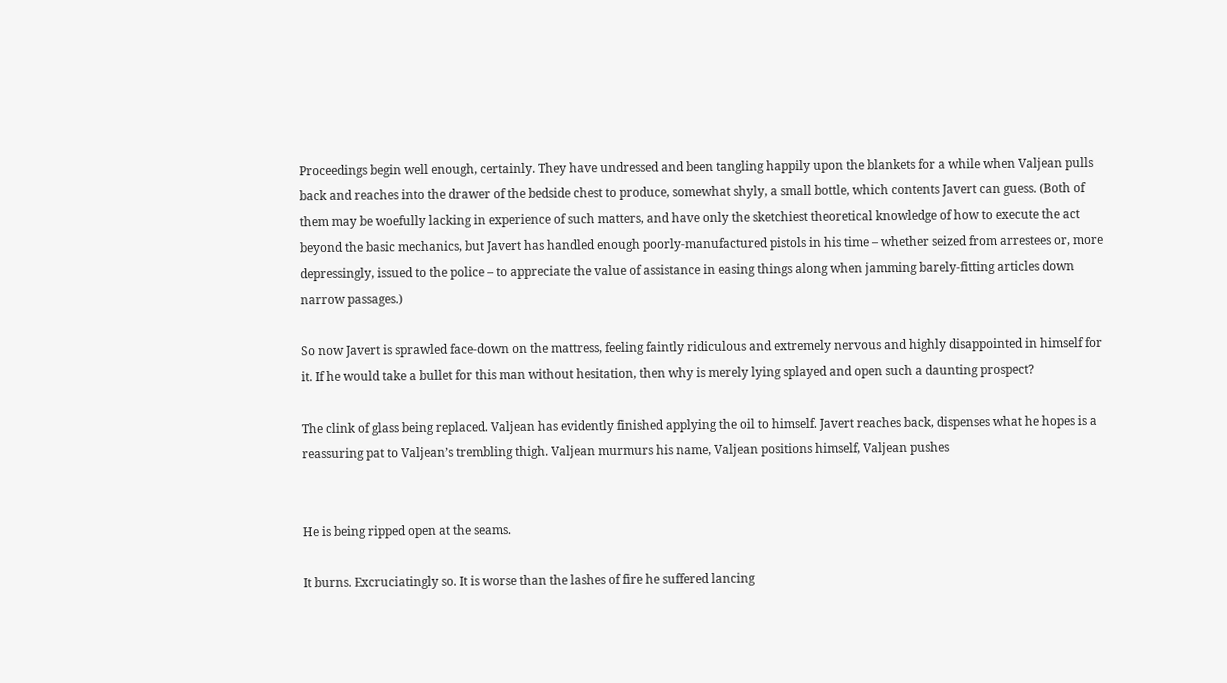Proceedings begin well enough, certainly. They have undressed and been tangling happily upon the blankets for a while when Valjean pulls back and reaches into the drawer of the bedside chest to produce, somewhat shyly, a small bottle, which contents Javert can guess. (Both of them may be woefully lacking in experience of such matters, and have only the sketchiest theoretical knowledge of how to execute the act beyond the basic mechanics, but Javert has handled enough poorly-manufactured pistols in his time – whether seized from arrestees or, more depressingly, issued to the police – to appreciate the value of assistance in easing things along when jamming barely-fitting articles down narrow passages.)

So now Javert is sprawled face-down on the mattress, feeling faintly ridiculous and extremely nervous and highly disappointed in himself for it. If he would take a bullet for this man without hesitation, then why is merely lying splayed and open such a daunting prospect?

The clink of glass being replaced. Valjean has evidently finished applying the oil to himself. Javert reaches back, dispenses what he hopes is a reassuring pat to Valjean’s trembling thigh. Valjean murmurs his name, Valjean positions himself, Valjean pushes


He is being ripped open at the seams.

It burns. Excruciatingly so. It is worse than the lashes of fire he suffered lancing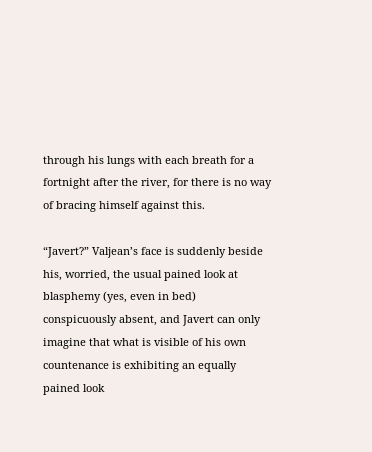through his lungs with each breath for a fortnight after the river, for there is no way of bracing himself against this.

“Javert?” Valjean’s face is suddenly beside his, worried, the usual pained look at blasphemy (yes, even in bed) conspicuously absent, and Javert can only imagine that what is visible of his own countenance is exhibiting an equally pained look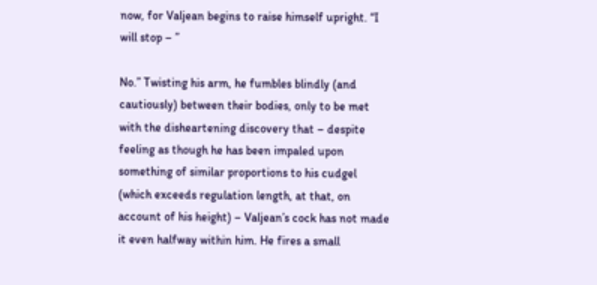now, for Valjean begins to raise himself upright. “I will stop – ”

No.” Twisting his arm, he fumbles blindly (and cautiously) between their bodies, only to be met with the disheartening discovery that – despite feeling as though he has been impaled upon something of similar proportions to his cudgel (which exceeds regulation length, at that, on account of his height) – Valjean’s cock has not made it even halfway within him. He fires a small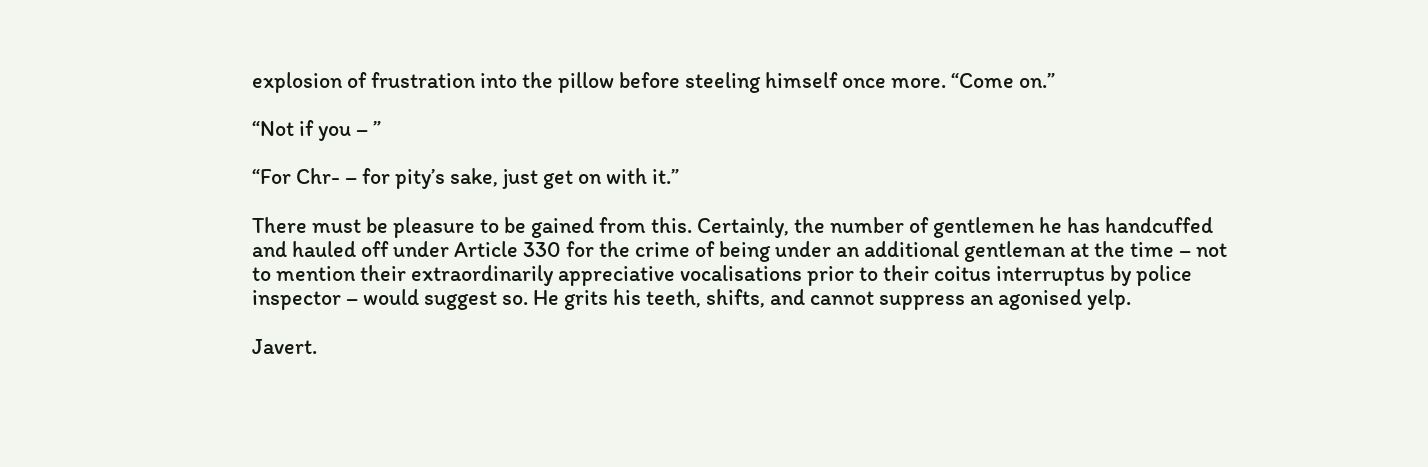explosion of frustration into the pillow before steeling himself once more. “Come on.”

“Not if you – ”

“For Chr- – for pity’s sake, just get on with it.”

There must be pleasure to be gained from this. Certainly, the number of gentlemen he has handcuffed and hauled off under Article 330 for the crime of being under an additional gentleman at the time – not to mention their extraordinarily appreciative vocalisations prior to their coitus interruptus by police inspector – would suggest so. He grits his teeth, shifts, and cannot suppress an agonised yelp.

Javert.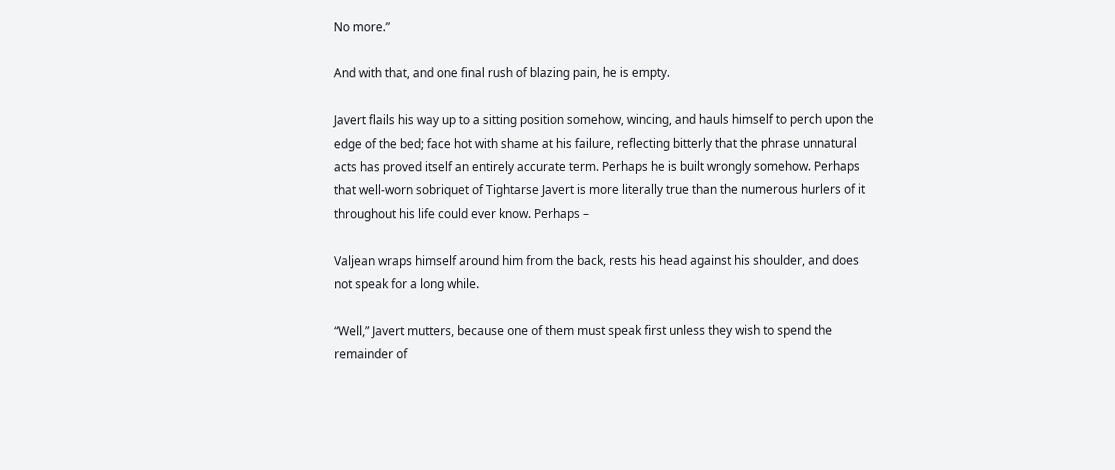No more.”

And with that, and one final rush of blazing pain, he is empty.

Javert flails his way up to a sitting position somehow, wincing, and hauls himself to perch upon the edge of the bed; face hot with shame at his failure, reflecting bitterly that the phrase unnatural acts has proved itself an entirely accurate term. Perhaps he is built wrongly somehow. Perhaps that well-worn sobriquet of Tightarse Javert is more literally true than the numerous hurlers of it throughout his life could ever know. Perhaps –

Valjean wraps himself around him from the back, rests his head against his shoulder, and does not speak for a long while.

“Well,” Javert mutters, because one of them must speak first unless they wish to spend the remainder of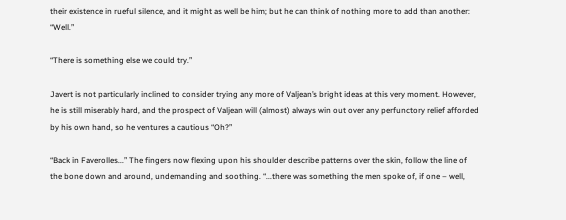their existence in rueful silence, and it might as well be him; but he can think of nothing more to add than another: “Well.”

“There is something else we could try.”

Javert is not particularly inclined to consider trying any more of Valjean’s bright ideas at this very moment. However, he is still miserably hard, and the prospect of Valjean will (almost) always win out over any perfunctory relief afforded by his own hand, so he ventures a cautious “Oh?”

“Back in Faverolles...” The fingers now flexing upon his shoulder describe patterns over the skin, follow the line of the bone down and around, undemanding and soothing. “...there was something the men spoke of, if one – well,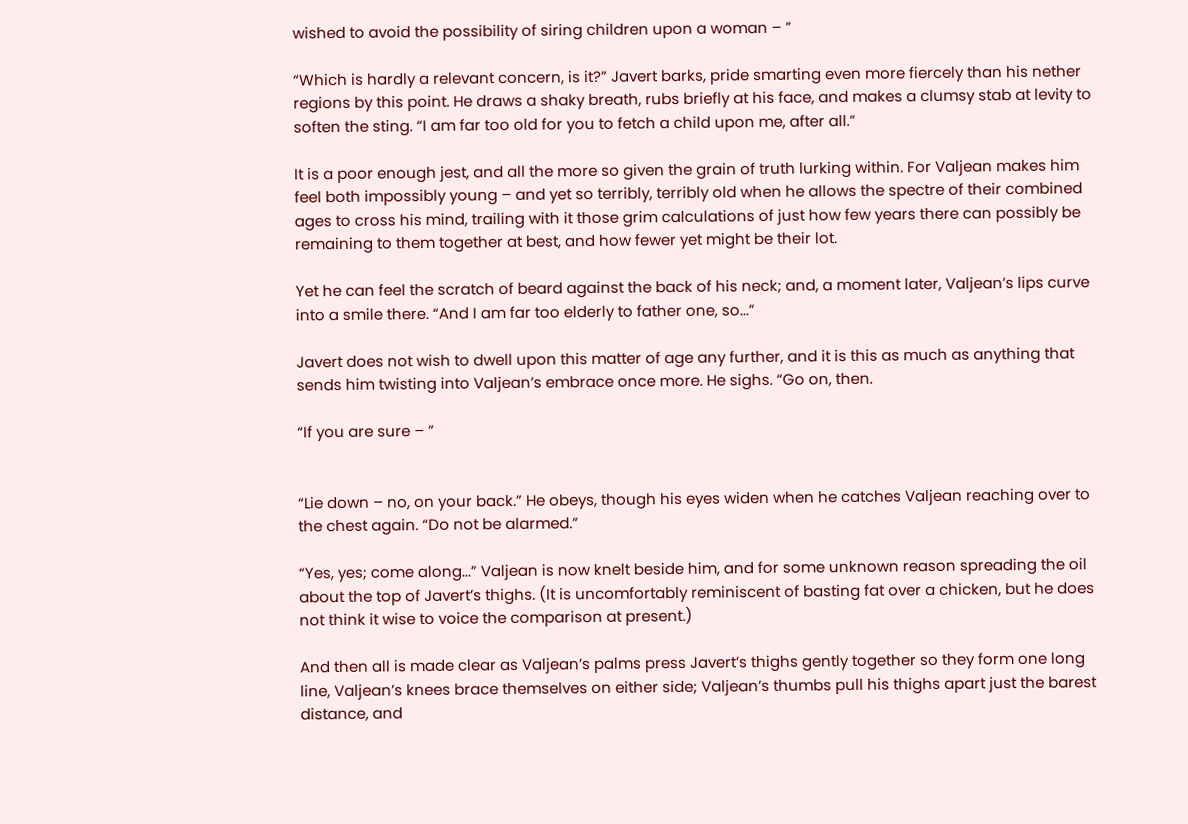wished to avoid the possibility of siring children upon a woman – ”

“Which is hardly a relevant concern, is it?” Javert barks, pride smarting even more fiercely than his nether regions by this point. He draws a shaky breath, rubs briefly at his face, and makes a clumsy stab at levity to soften the sting. “I am far too old for you to fetch a child upon me, after all.”

It is a poor enough jest, and all the more so given the grain of truth lurking within. For Valjean makes him feel both impossibly young – and yet so terribly, terribly old when he allows the spectre of their combined ages to cross his mind, trailing with it those grim calculations of just how few years there can possibly be remaining to them together at best, and how fewer yet might be their lot.

Yet he can feel the scratch of beard against the back of his neck; and, a moment later, Valjean’s lips curve into a smile there. “And I am far too elderly to father one, so...”

Javert does not wish to dwell upon this matter of age any further, and it is this as much as anything that sends him twisting into Valjean’s embrace once more. He sighs. “Go on, then.

“If you are sure – ”


“Lie down – no, on your back.” He obeys, though his eyes widen when he catches Valjean reaching over to the chest again. “Do not be alarmed.”

“Yes, yes; come along...” Valjean is now knelt beside him, and for some unknown reason spreading the oil about the top of Javert’s thighs. (It is uncomfortably reminiscent of basting fat over a chicken, but he does not think it wise to voice the comparison at present.)

And then all is made clear as Valjean’s palms press Javert’s thighs gently together so they form one long line, Valjean’s knees brace themselves on either side; Valjean’s thumbs pull his thighs apart just the barest distance, and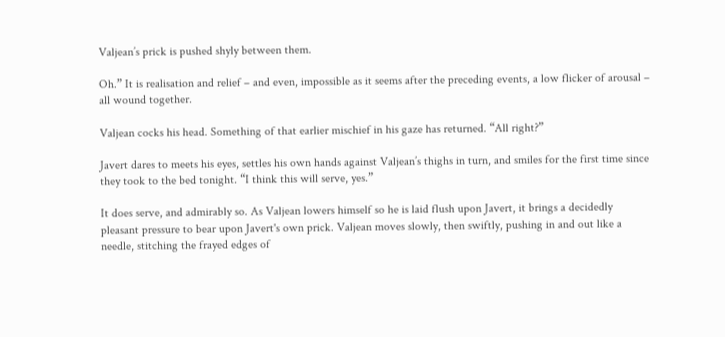Valjean’s prick is pushed shyly between them.

Oh.” It is realisation and relief – and even, impossible as it seems after the preceding events, a low flicker of arousal – all wound together.

Valjean cocks his head. Something of that earlier mischief in his gaze has returned. “All right?”

Javert dares to meets his eyes, settles his own hands against Valjean’s thighs in turn, and smiles for the first time since they took to the bed tonight. “I think this will serve, yes.”

It does serve, and admirably so. As Valjean lowers himself so he is laid flush upon Javert, it brings a decidedly pleasant pressure to bear upon Javert's own prick. Valjean moves slowly, then swiftly, pushing in and out like a needle, stitching the frayed edges of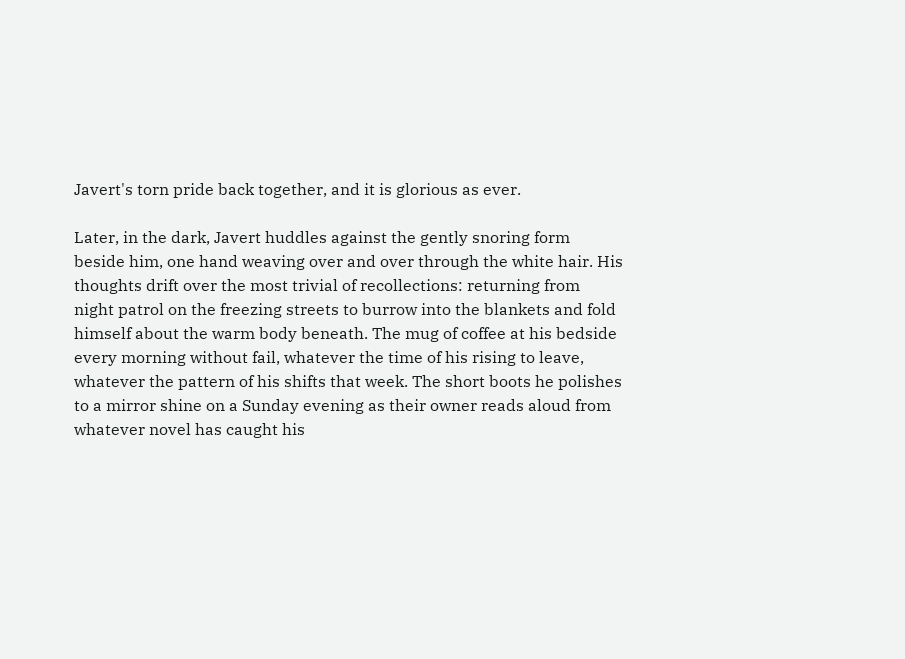Javert's torn pride back together, and it is glorious as ever.

Later, in the dark, Javert huddles against the gently snoring form beside him, one hand weaving over and over through the white hair. His thoughts drift over the most trivial of recollections: returning from night patrol on the freezing streets to burrow into the blankets and fold himself about the warm body beneath. The mug of coffee at his bedside every morning without fail, whatever the time of his rising to leave, whatever the pattern of his shifts that week. The short boots he polishes to a mirror shine on a Sunday evening as their owner reads aloud from whatever novel has caught his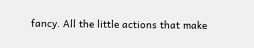fancy. All the little actions that make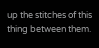up the stitches of this thing between them.